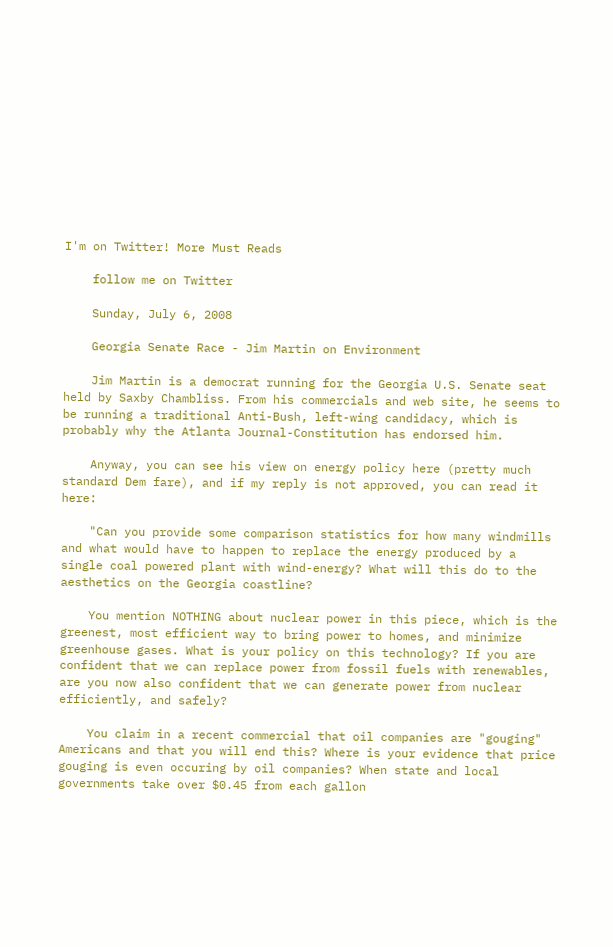I'm on Twitter! More Must Reads

    follow me on Twitter

    Sunday, July 6, 2008

    Georgia Senate Race - Jim Martin on Environment

    Jim Martin is a democrat running for the Georgia U.S. Senate seat held by Saxby Chambliss. From his commercials and web site, he seems to be running a traditional Anti-Bush, left-wing candidacy, which is probably why the Atlanta Journal-Constitution has endorsed him.

    Anyway, you can see his view on energy policy here (pretty much standard Dem fare), and if my reply is not approved, you can read it here:

    "Can you provide some comparison statistics for how many windmills and what would have to happen to replace the energy produced by a single coal powered plant with wind-energy? What will this do to the aesthetics on the Georgia coastline?

    You mention NOTHING about nuclear power in this piece, which is the greenest, most efficient way to bring power to homes, and minimize greenhouse gases. What is your policy on this technology? If you are confident that we can replace power from fossil fuels with renewables, are you now also confident that we can generate power from nuclear efficiently, and safely?

    You claim in a recent commercial that oil companies are "gouging" Americans and that you will end this? Where is your evidence that price gouging is even occuring by oil companies? When state and local governments take over $0.45 from each gallon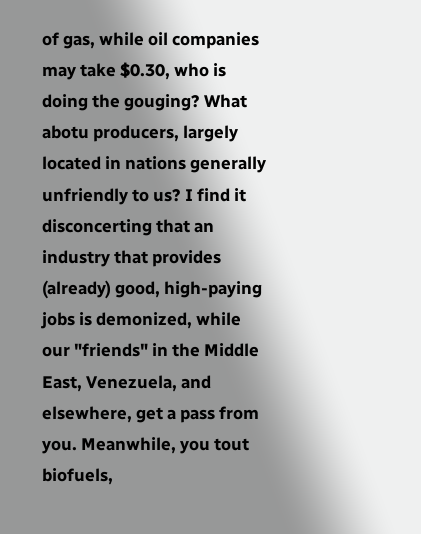of gas, while oil companies may take $0.30, who is doing the gouging? What abotu producers, largely located in nations generally unfriendly to us? I find it disconcerting that an industry that provides (already) good, high-paying jobs is demonized, while our "friends" in the Middle East, Venezuela, and elsewhere, get a pass from you. Meanwhile, you tout biofuels,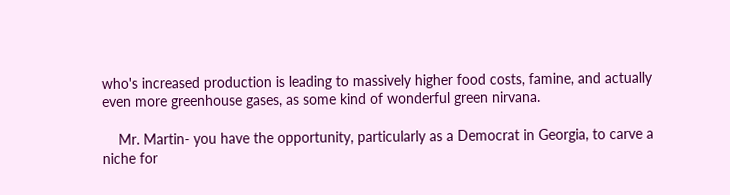who's increased production is leading to massively higher food costs, famine, and actually even more greenhouse gases, as some kind of wonderful green nirvana.

    Mr. Martin- you have the opportunity, particularly as a Democrat in Georgia, to carve a niche for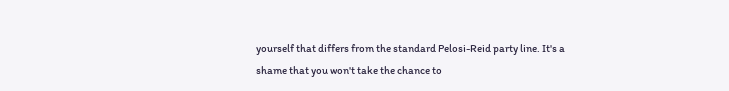yourself that differs from the standard Pelosi-Reid party line. It's a shame that you won't take the chance to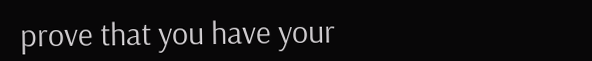prove that you have your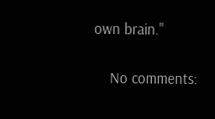own brain."


    No comments: